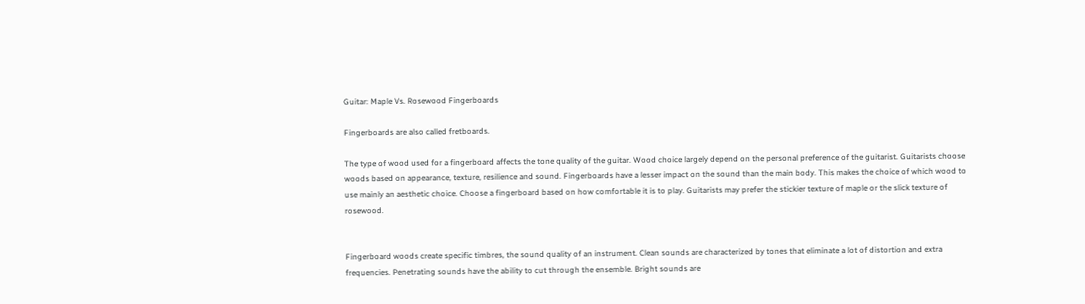Guitar: Maple Vs. Rosewood Fingerboards

Fingerboards are also called fretboards.

The type of wood used for a fingerboard affects the tone quality of the guitar. Wood choice largely depend on the personal preference of the guitarist. Guitarists choose woods based on appearance, texture, resilience and sound. Fingerboards have a lesser impact on the sound than the main body. This makes the choice of which wood to use mainly an aesthetic choice. Choose a fingerboard based on how comfortable it is to play. Guitarists may prefer the stickier texture of maple or the slick texture of rosewood.


Fingerboard woods create specific timbres, the sound quality of an instrument. Clean sounds are characterized by tones that eliminate a lot of distortion and extra frequencies. Penetrating sounds have the ability to cut through the ensemble. Bright sounds are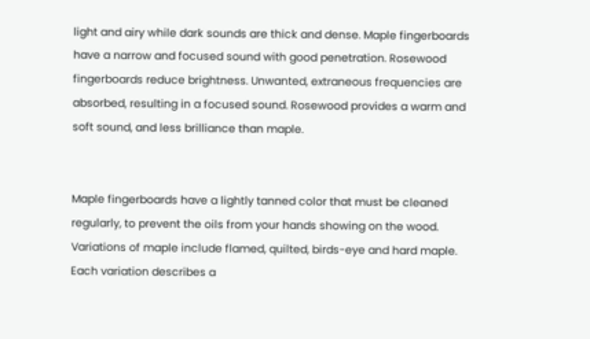light and airy while dark sounds are thick and dense. Maple fingerboards have a narrow and focused sound with good penetration. Rosewood fingerboards reduce brightness. Unwanted, extraneous frequencies are absorbed, resulting in a focused sound. Rosewood provides a warm and soft sound, and less brilliance than maple.


Maple fingerboards have a lightly tanned color that must be cleaned regularly, to prevent the oils from your hands showing on the wood. Variations of maple include flamed, quilted, birds-eye and hard maple. Each variation describes a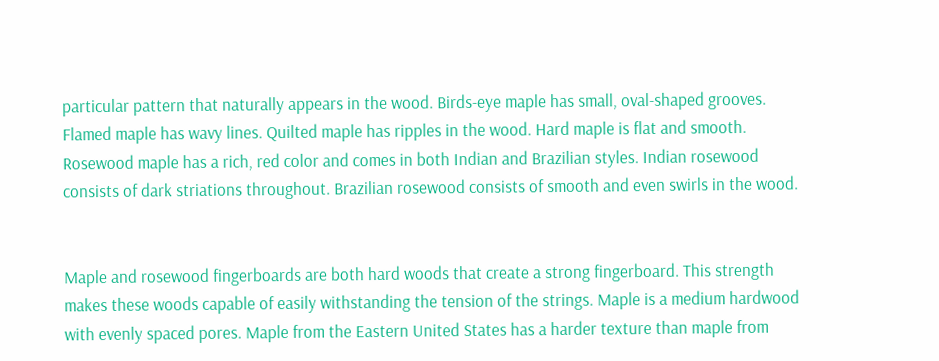particular pattern that naturally appears in the wood. Birds-eye maple has small, oval-shaped grooves. Flamed maple has wavy lines. Quilted maple has ripples in the wood. Hard maple is flat and smooth. Rosewood maple has a rich, red color and comes in both Indian and Brazilian styles. Indian rosewood consists of dark striations throughout. Brazilian rosewood consists of smooth and even swirls in the wood.


Maple and rosewood fingerboards are both hard woods that create a strong fingerboard. This strength makes these woods capable of easily withstanding the tension of the strings. Maple is a medium hardwood with evenly spaced pores. Maple from the Eastern United States has a harder texture than maple from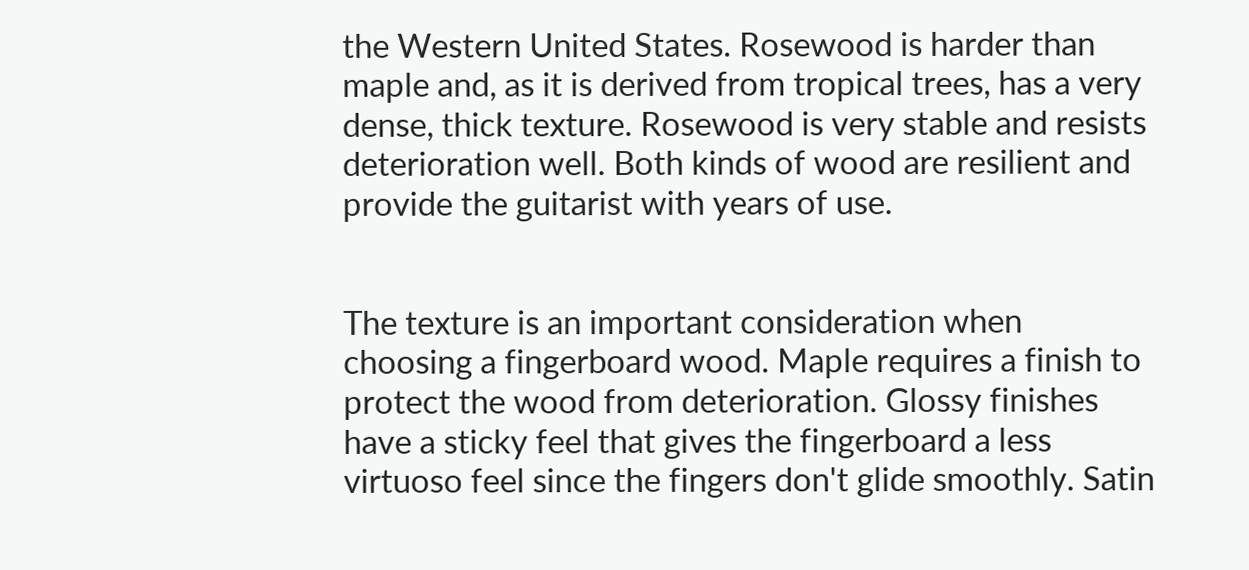the Western United States. Rosewood is harder than maple and, as it is derived from tropical trees, has a very dense, thick texture. Rosewood is very stable and resists deterioration well. Both kinds of wood are resilient and provide the guitarist with years of use.


The texture is an important consideration when choosing a fingerboard wood. Maple requires a finish to protect the wood from deterioration. Glossy finishes have a sticky feel that gives the fingerboard a less virtuoso feel since the fingers don't glide smoothly. Satin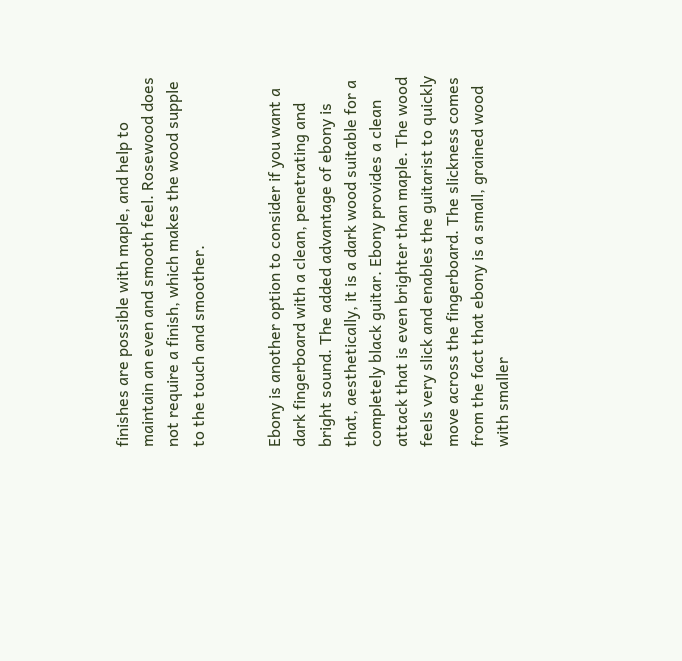finishes are possible with maple, and help to maintain an even and smooth feel. Rosewood does not require a finish, which makes the wood supple to the touch and smoother.


Ebony is another option to consider if you want a dark fingerboard with a clean, penetrating and bright sound. The added advantage of ebony is that, aesthetically, it is a dark wood suitable for a completely black guitar. Ebony provides a clean attack that is even brighter than maple. The wood feels very slick and enables the guitarist to quickly move across the fingerboard. The slickness comes from the fact that ebony is a small, grained wood with smaller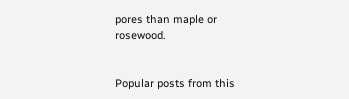pores than maple or rosewood.


Popular posts from this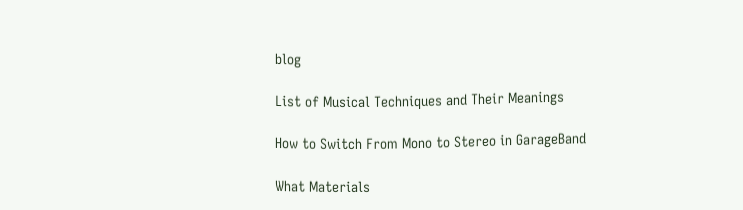blog

List of Musical Techniques and Their Meanings

How to Switch From Mono to Stereo in GarageBand

What Materials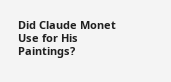Did Claude Monet Use for His Paintings?